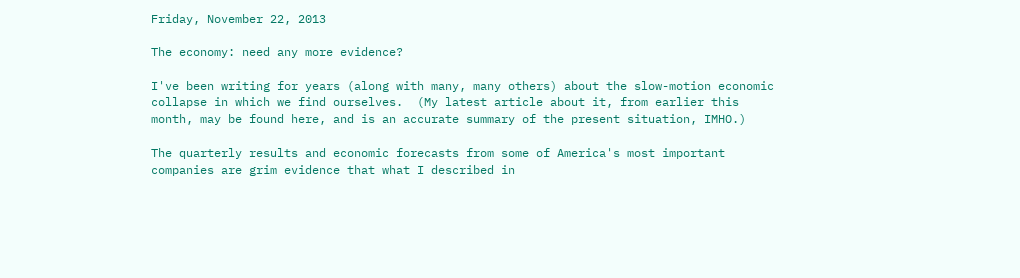Friday, November 22, 2013

The economy: need any more evidence?

I've been writing for years (along with many, many others) about the slow-motion economic collapse in which we find ourselves.  (My latest article about it, from earlier this month, may be found here, and is an accurate summary of the present situation, IMHO.)

The quarterly results and economic forecasts from some of America's most important companies are grim evidence that what I described in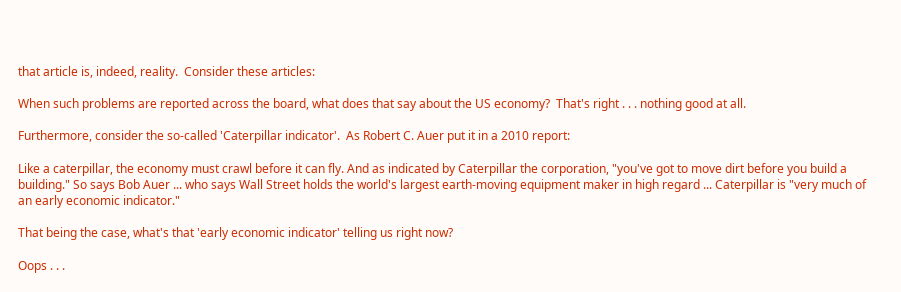that article is, indeed, reality.  Consider these articles:

When such problems are reported across the board, what does that say about the US economy?  That's right . . . nothing good at all.

Furthermore, consider the so-called 'Caterpillar indicator'.  As Robert C. Auer put it in a 2010 report:

Like a caterpillar, the economy must crawl before it can fly. And as indicated by Caterpillar the corporation, "you've got to move dirt before you build a building." So says Bob Auer ... who says Wall Street holds the world's largest earth-moving equipment maker in high regard ... Caterpillar is "very much of an early economic indicator."

That being the case, what's that 'early economic indicator' telling us right now?

Oops . . .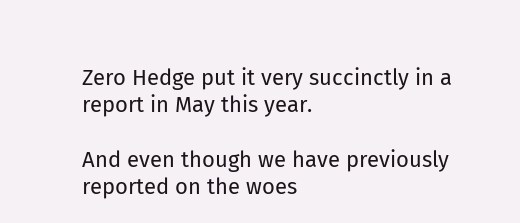Zero Hedge put it very succinctly in a report in May this year.

And even though we have previously reported on the woes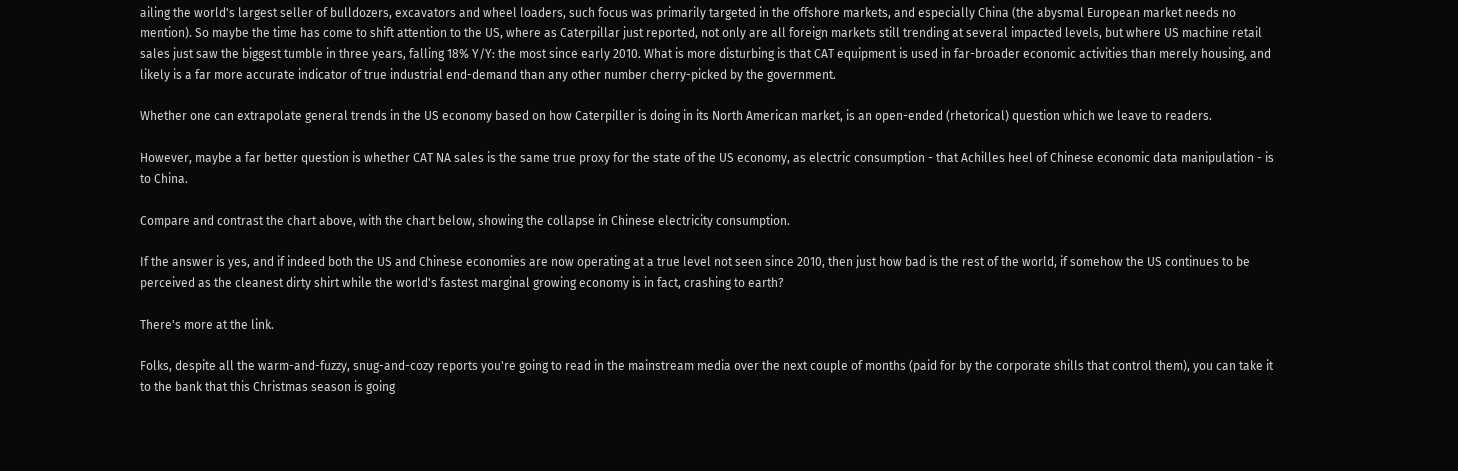ailing the world's largest seller of bulldozers, excavators and wheel loaders, such focus was primarily targeted in the offshore markets, and especially China (the abysmal European market needs no mention). So maybe the time has come to shift attention to the US, where as Caterpillar just reported, not only are all foreign markets still trending at several impacted levels, but where US machine retail sales just saw the biggest tumble in three years, falling 18% Y/Y: the most since early 2010. What is more disturbing is that CAT equipment is used in far-broader economic activities than merely housing, and likely is a far more accurate indicator of true industrial end-demand than any other number cherry-picked by the government.

Whether one can extrapolate general trends in the US economy based on how Caterpiller is doing in its North American market, is an open-ended (rhetorical) question which we leave to readers.

However, maybe a far better question is whether CAT NA sales is the same true proxy for the state of the US economy, as electric consumption - that Achilles heel of Chinese economic data manipulation - is to China.

Compare and contrast the chart above, with the chart below, showing the collapse in Chinese electricity consumption.

If the answer is yes, and if indeed both the US and Chinese economies are now operating at a true level not seen since 2010, then just how bad is the rest of the world, if somehow the US continues to be perceived as the cleanest dirty shirt while the world's fastest marginal growing economy is in fact, crashing to earth?

There's more at the link.

Folks, despite all the warm-and-fuzzy, snug-and-cozy reports you're going to read in the mainstream media over the next couple of months (paid for by the corporate shills that control them), you can take it to the bank that this Christmas season is going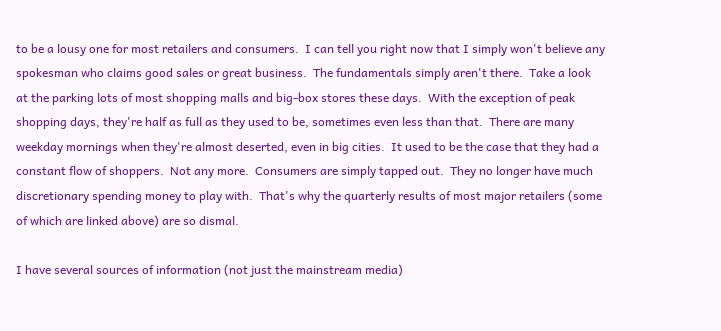to be a lousy one for most retailers and consumers.  I can tell you right now that I simply won't believe any spokesman who claims good sales or great business.  The fundamentals simply aren't there.  Take a look at the parking lots of most shopping malls and big-box stores these days.  With the exception of peak shopping days, they're half as full as they used to be, sometimes even less than that.  There are many weekday mornings when they're almost deserted, even in big cities.  It used to be the case that they had a constant flow of shoppers.  Not any more.  Consumers are simply tapped out.  They no longer have much discretionary spending money to play with.  That's why the quarterly results of most major retailers (some of which are linked above) are so dismal.

I have several sources of information (not just the mainstream media)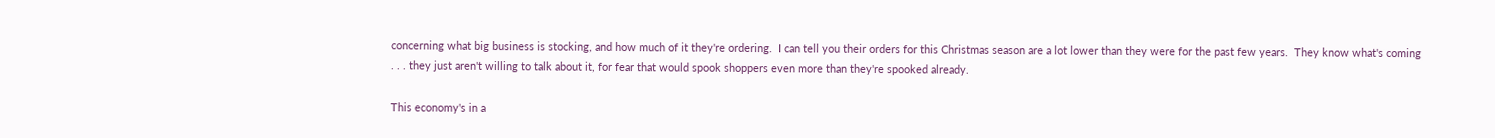concerning what big business is stocking, and how much of it they're ordering.  I can tell you their orders for this Christmas season are a lot lower than they were for the past few years.  They know what's coming . . . they just aren't willing to talk about it, for fear that would spook shoppers even more than they're spooked already.

This economy's in a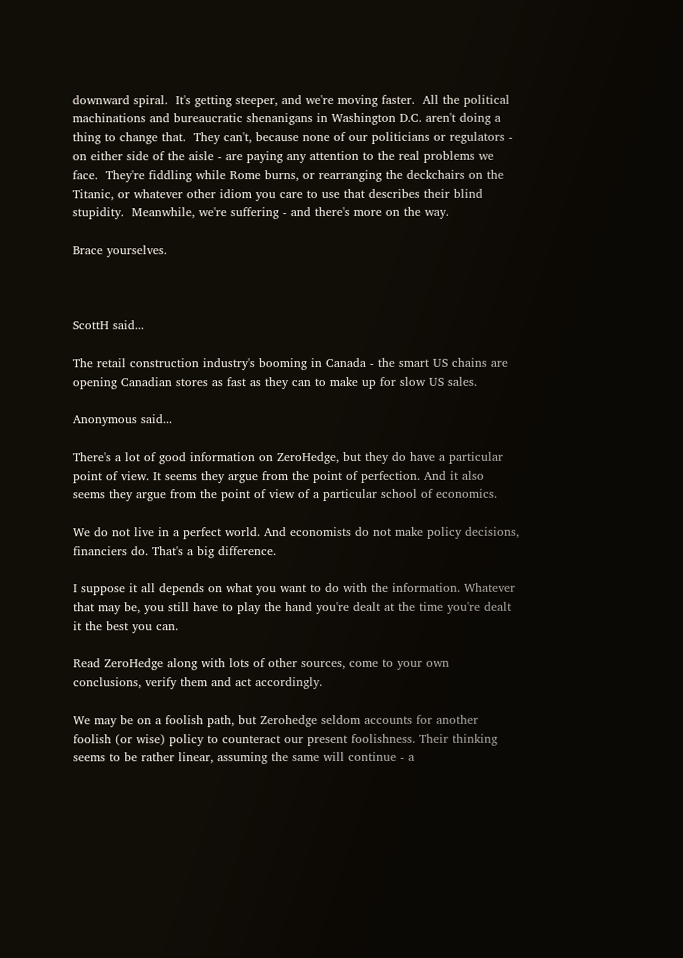downward spiral.  It's getting steeper, and we're moving faster.  All the political machinations and bureaucratic shenanigans in Washington D.C. aren't doing a thing to change that.  They can't, because none of our politicians or regulators - on either side of the aisle - are paying any attention to the real problems we face.  They're fiddling while Rome burns, or rearranging the deckchairs on the Titanic, or whatever other idiom you care to use that describes their blind stupidity.  Meanwhile, we're suffering - and there's more on the way.

Brace yourselves.



ScottH said...

The retail construction industry's booming in Canada - the smart US chains are opening Canadian stores as fast as they can to make up for slow US sales.

Anonymous said...

There's a lot of good information on ZeroHedge, but they do have a particular point of view. It seems they argue from the point of perfection. And it also seems they argue from the point of view of a particular school of economics.

We do not live in a perfect world. And economists do not make policy decisions, financiers do. That's a big difference.

I suppose it all depends on what you want to do with the information. Whatever that may be, you still have to play the hand you're dealt at the time you're dealt it the best you can.

Read ZeroHedge along with lots of other sources, come to your own conclusions, verify them and act accordingly.

We may be on a foolish path, but Zerohedge seldom accounts for another foolish (or wise) policy to counteract our present foolishness. Their thinking seems to be rather linear, assuming the same will continue - a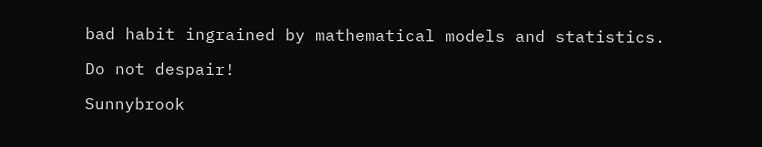bad habit ingrained by mathematical models and statistics.

Do not despair!

Sunnybrook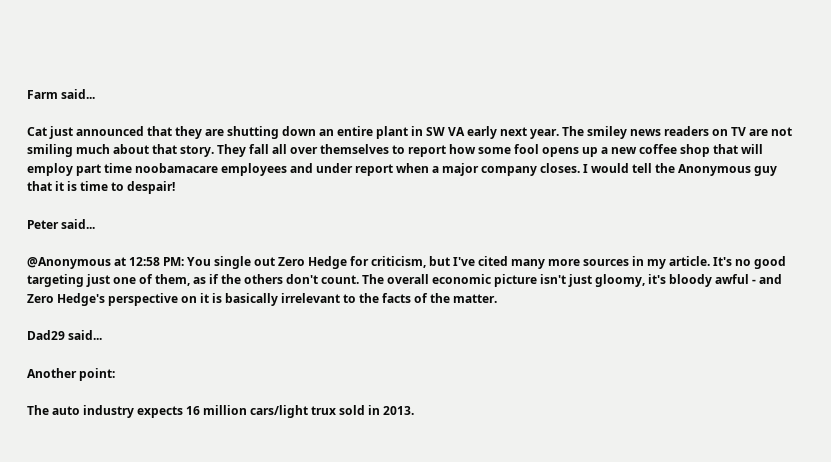Farm said...

Cat just announced that they are shutting down an entire plant in SW VA early next year. The smiley news readers on TV are not smiling much about that story. They fall all over themselves to report how some fool opens up a new coffee shop that will employ part time noobamacare employees and under report when a major company closes. I would tell the Anonymous guy that it is time to despair!

Peter said...

@Anonymous at 12:58 PM: You single out Zero Hedge for criticism, but I've cited many more sources in my article. It's no good targeting just one of them, as if the others don't count. The overall economic picture isn't just gloomy, it's bloody awful - and Zero Hedge's perspective on it is basically irrelevant to the facts of the matter.

Dad29 said...

Another point:

The auto industry expects 16 million cars/light trux sold in 2013.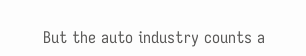But the auto industry counts a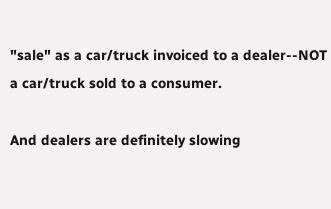"sale" as a car/truck invoiced to a dealer--NOT a car/truck sold to a consumer.

And dealers are definitely slowing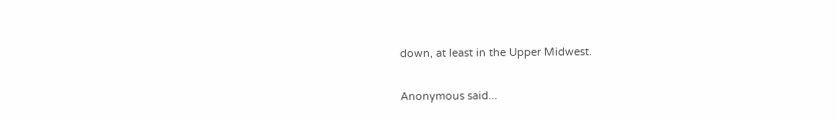down, at least in the Upper Midwest.

Anonymous said...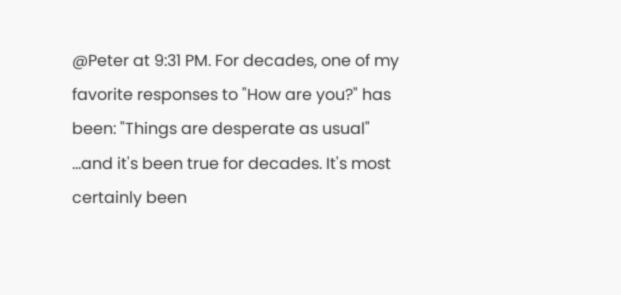@Peter at 9:31 PM. For decades, one of my favorite responses to "How are you?" has been: "Things are desperate as usual" ...and it's been true for decades. It's most certainly been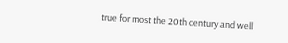true for most the 20th century and well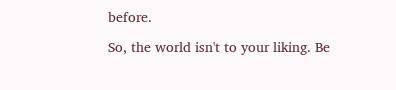before.

So, the world isn't to your liking. Be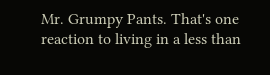Mr. Grumpy Pants. That's one reaction to living in a less than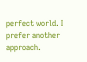perfect world. I prefer another approach.